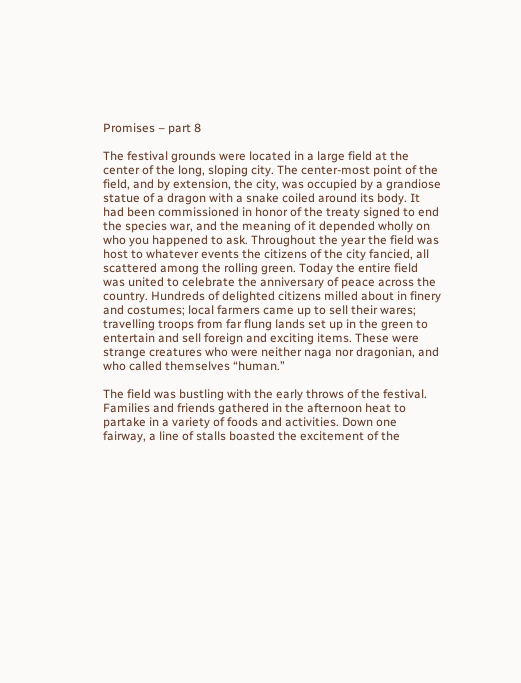Promises – part 8

The festival grounds were located in a large field at the center of the long, sloping city. The center-most point of the field, and by extension, the city, was occupied by a grandiose statue of a dragon with a snake coiled around its body. It had been commissioned in honor of the treaty signed to end the species war, and the meaning of it depended wholly on who you happened to ask. Throughout the year the field was host to whatever events the citizens of the city fancied, all scattered among the rolling green. Today the entire field was united to celebrate the anniversary of peace across the country. Hundreds of delighted citizens milled about in finery and costumes; local farmers came up to sell their wares; travelling troops from far flung lands set up in the green to entertain and sell foreign and exciting items. These were strange creatures who were neither naga nor dragonian, and who called themselves “human.”

The field was bustling with the early throws of the festival. Families and friends gathered in the afternoon heat to partake in a variety of foods and activities. Down one fairway, a line of stalls boasted the excitement of the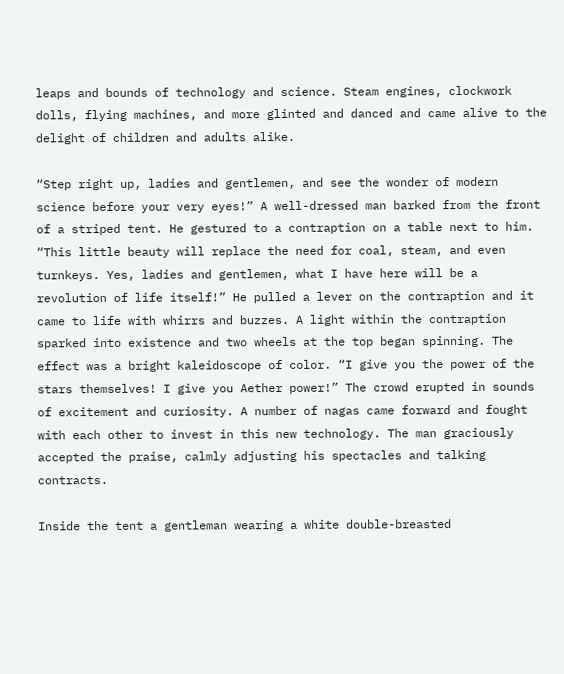leaps and bounds of technology and science. Steam engines, clockwork dolls, flying machines, and more glinted and danced and came alive to the delight of children and adults alike.

“Step right up, ladies and gentlemen, and see the wonder of modern science before your very eyes!” A well-dressed man barked from the front of a striped tent. He gestured to a contraption on a table next to him. “This little beauty will replace the need for coal, steam, and even turnkeys. Yes, ladies and gentlemen, what I have here will be a revolution of life itself!” He pulled a lever on the contraption and it came to life with whirrs and buzzes. A light within the contraption sparked into existence and two wheels at the top began spinning. The effect was a bright kaleidoscope of color. “I give you the power of the stars themselves! I give you Aether power!” The crowd erupted in sounds of excitement and curiosity. A number of nagas came forward and fought with each other to invest in this new technology. The man graciously accepted the praise, calmly adjusting his spectacles and talking contracts.

Inside the tent a gentleman wearing a white double-breasted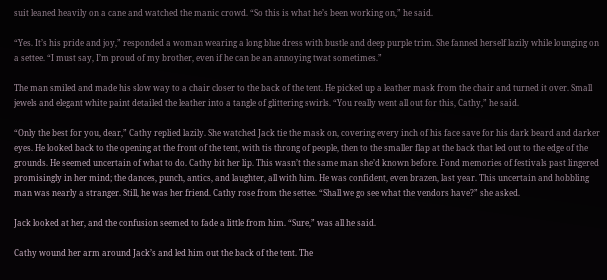suit leaned heavily on a cane and watched the manic crowd. “So this is what he’s been working on,” he said.

“Yes. It’s his pride and joy,” responded a woman wearing a long blue dress with bustle and deep purple trim. She fanned herself lazily while lounging on a settee. “I must say, I’m proud of my brother, even if he can be an annoying twat sometimes.”

The man smiled and made his slow way to a chair closer to the back of the tent. He picked up a leather mask from the chair and turned it over. Small jewels and elegant white paint detailed the leather into a tangle of glittering swirls. “You really went all out for this, Cathy,” he said.

“Only the best for you, dear,” Cathy replied lazily. She watched Jack tie the mask on, covering every inch of his face save for his dark beard and darker eyes. He looked back to the opening at the front of the tent, with tis throng of people, then to the smaller flap at the back that led out to the edge of the grounds. He seemed uncertain of what to do. Cathy bit her lip. This wasn’t the same man she’d known before. Fond memories of festivals past lingered promisingly in her mind; the dances, punch, antics, and laughter, all with him. He was confident, even brazen, last year. This uncertain and hobbling man was nearly a stranger. Still, he was her friend. Cathy rose from the settee. “Shall we go see what the vendors have?” she asked.

Jack looked at her, and the confusion seemed to fade a little from him. “Sure,” was all he said.

Cathy wound her arm around Jack’s and led him out the back of the tent. The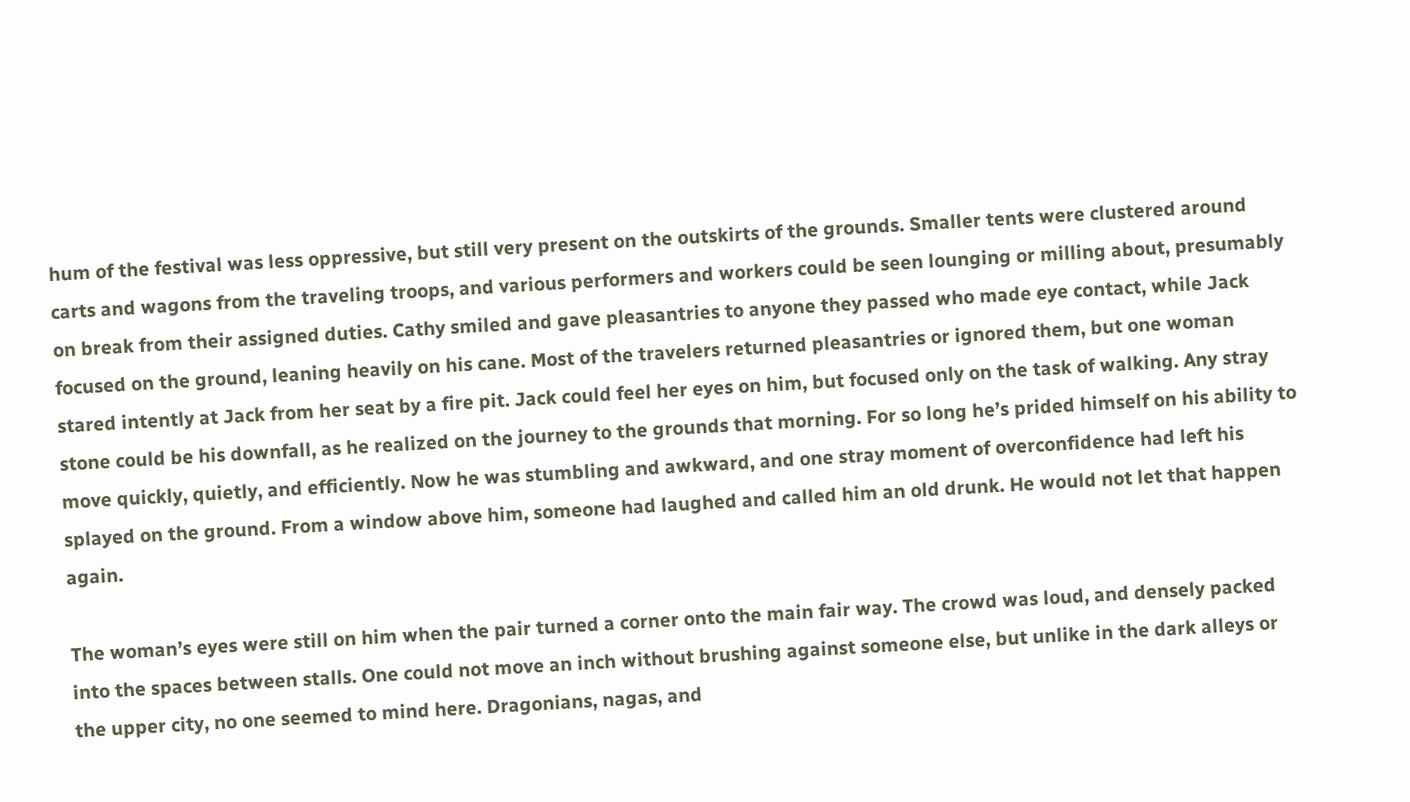hum of the festival was less oppressive, but still very present on the outskirts of the grounds. Smaller tents were clustered around carts and wagons from the traveling troops, and various performers and workers could be seen lounging or milling about, presumably on break from their assigned duties. Cathy smiled and gave pleasantries to anyone they passed who made eye contact, while Jack focused on the ground, leaning heavily on his cane. Most of the travelers returned pleasantries or ignored them, but one woman stared intently at Jack from her seat by a fire pit. Jack could feel her eyes on him, but focused only on the task of walking. Any stray stone could be his downfall, as he realized on the journey to the grounds that morning. For so long he’s prided himself on his ability to move quickly, quietly, and efficiently. Now he was stumbling and awkward, and one stray moment of overconfidence had left his splayed on the ground. From a window above him, someone had laughed and called him an old drunk. He would not let that happen again.

The woman’s eyes were still on him when the pair turned a corner onto the main fair way. The crowd was loud, and densely packed into the spaces between stalls. One could not move an inch without brushing against someone else, but unlike in the dark alleys or the upper city, no one seemed to mind here. Dragonians, nagas, and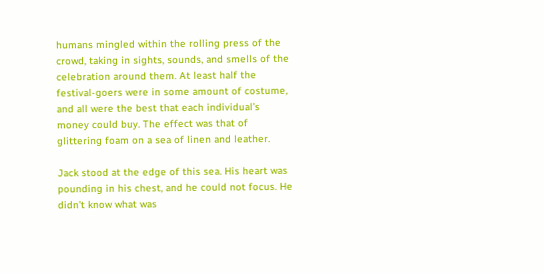humans mingled within the rolling press of the crowd, taking in sights, sounds, and smells of the celebration around them. At least half the festival-goers were in some amount of costume, and all were the best that each individual’s money could buy. The effect was that of glittering foam on a sea of linen and leather.

Jack stood at the edge of this sea. His heart was pounding in his chest, and he could not focus. He didn’t know what was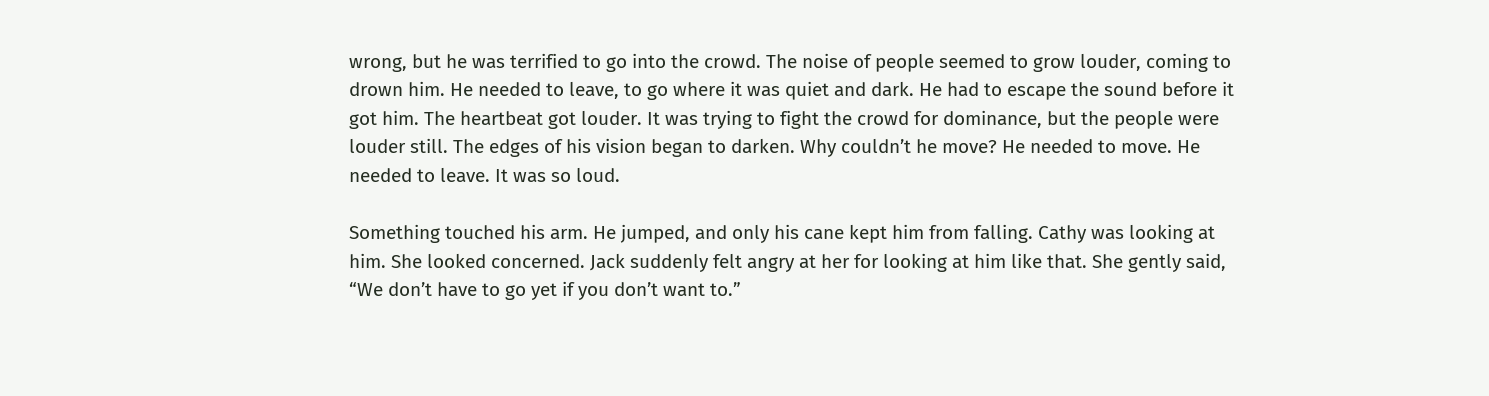wrong, but he was terrified to go into the crowd. The noise of people seemed to grow louder, coming to drown him. He needed to leave, to go where it was quiet and dark. He had to escape the sound before it got him. The heartbeat got louder. It was trying to fight the crowd for dominance, but the people were louder still. The edges of his vision began to darken. Why couldn’t he move? He needed to move. He needed to leave. It was so loud.

Something touched his arm. He jumped, and only his cane kept him from falling. Cathy was looking at him. She looked concerned. Jack suddenly felt angry at her for looking at him like that. She gently said, “We don’t have to go yet if you don’t want to.”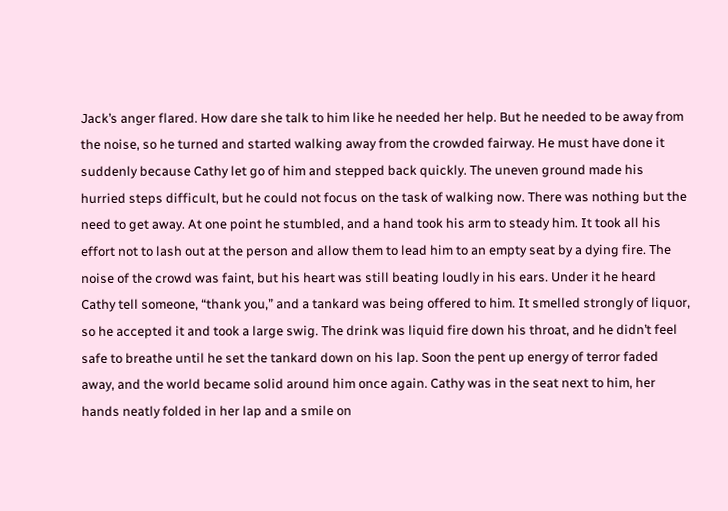Jack’s anger flared. How dare she talk to him like he needed her help. But he needed to be away from the noise, so he turned and started walking away from the crowded fairway. He must have done it suddenly because Cathy let go of him and stepped back quickly. The uneven ground made his hurried steps difficult, but he could not focus on the task of walking now. There was nothing but the need to get away. At one point he stumbled, and a hand took his arm to steady him. It took all his effort not to lash out at the person and allow them to lead him to an empty seat by a dying fire. The noise of the crowd was faint, but his heart was still beating loudly in his ears. Under it he heard Cathy tell someone, “thank you,” and a tankard was being offered to him. It smelled strongly of liquor, so he accepted it and took a large swig. The drink was liquid fire down his throat, and he didn’t feel safe to breathe until he set the tankard down on his lap. Soon the pent up energy of terror faded away, and the world became solid around him once again. Cathy was in the seat next to him, her hands neatly folded in her lap and a smile on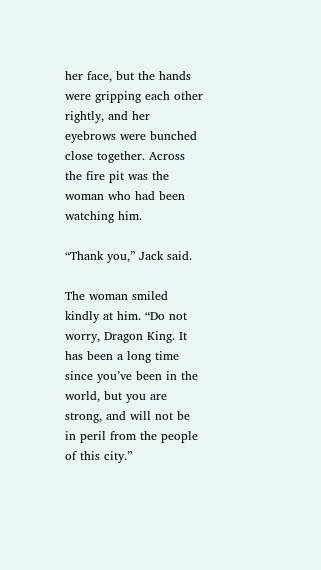her face, but the hands were gripping each other rightly, and her eyebrows were bunched close together. Across the fire pit was the woman who had been watching him.

“Thank you,” Jack said.

The woman smiled kindly at him. “Do not worry, Dragon King. It has been a long time since you’ve been in the world, but you are strong, and will not be in peril from the people of this city.”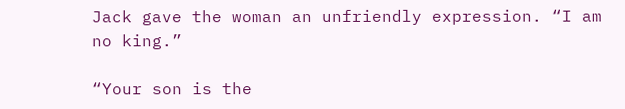Jack gave the woman an unfriendly expression. “I am no king.”

“Your son is the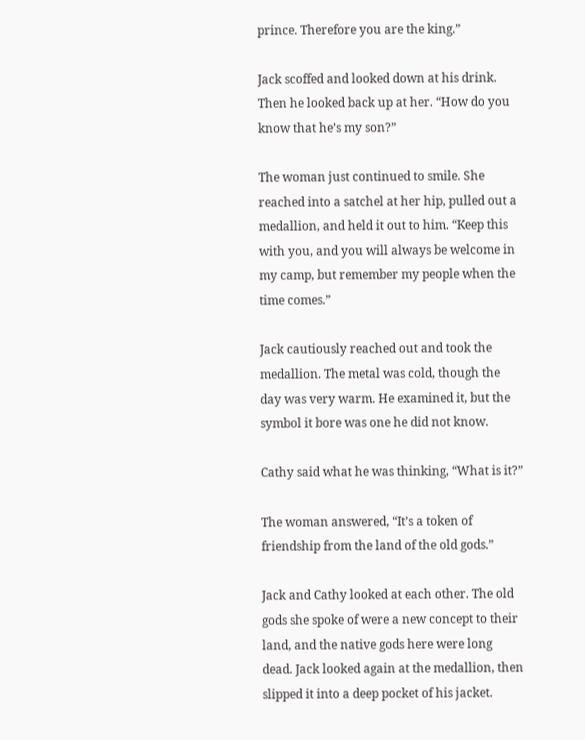prince. Therefore you are the king.”

Jack scoffed and looked down at his drink. Then he looked back up at her. “How do you know that he’s my son?”

The woman just continued to smile. She reached into a satchel at her hip, pulled out a medallion, and held it out to him. “Keep this with you, and you will always be welcome in my camp, but remember my people when the time comes.”

Jack cautiously reached out and took the medallion. The metal was cold, though the day was very warm. He examined it, but the symbol it bore was one he did not know.

Cathy said what he was thinking, “What is it?”

The woman answered, “It’s a token of friendship from the land of the old gods.”

Jack and Cathy looked at each other. The old gods she spoke of were a new concept to their land, and the native gods here were long dead. Jack looked again at the medallion, then slipped it into a deep pocket of his jacket.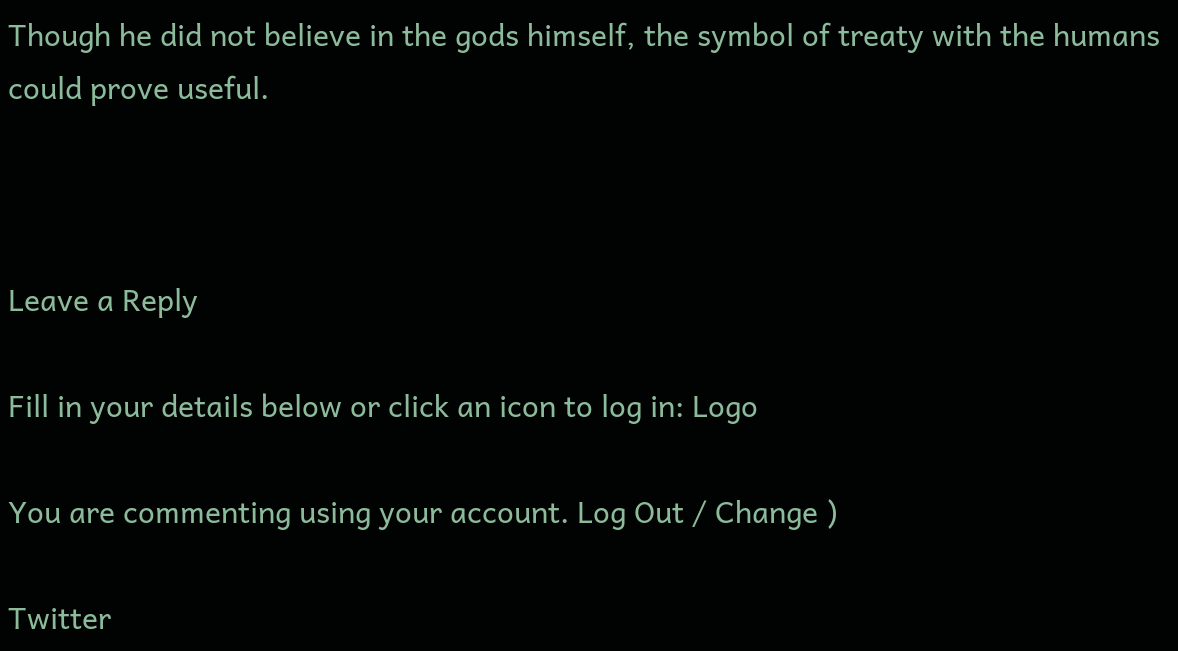Though he did not believe in the gods himself, the symbol of treaty with the humans could prove useful.



Leave a Reply

Fill in your details below or click an icon to log in: Logo

You are commenting using your account. Log Out / Change )

Twitter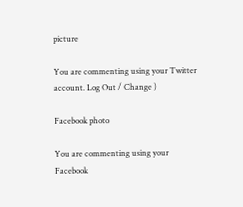picture

You are commenting using your Twitter account. Log Out / Change )

Facebook photo

You are commenting using your Facebook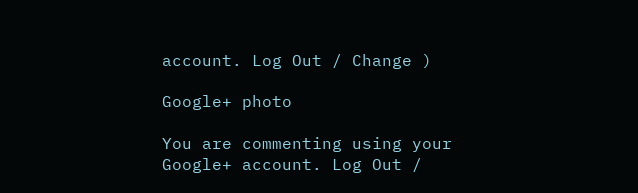account. Log Out / Change )

Google+ photo

You are commenting using your Google+ account. Log Out /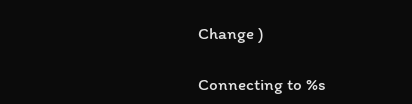Change )

Connecting to %s